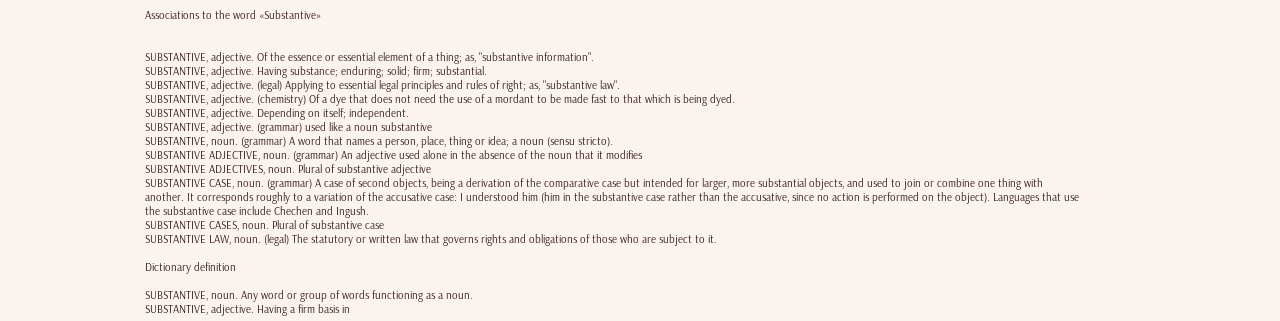Associations to the word «Substantive»


SUBSTANTIVE, adjective. Of the essence or essential element of a thing; as, "substantive information".
SUBSTANTIVE, adjective. Having substance; enduring; solid; firm; substantial.
SUBSTANTIVE, adjective. (legal) Applying to essential legal principles and rules of right; as, "substantive law".
SUBSTANTIVE, adjective. (chemistry) Of a dye that does not need the use of a mordant to be made fast to that which is being dyed.
SUBSTANTIVE, adjective. Depending on itself; independent.
SUBSTANTIVE, adjective. (grammar) used like a noun substantive
SUBSTANTIVE, noun. (grammar) A word that names a person, place, thing or idea; a noun (sensu stricto).
SUBSTANTIVE ADJECTIVE, noun. (grammar) An adjective used alone in the absence of the noun that it modifies
SUBSTANTIVE ADJECTIVES, noun. Plural of substantive adjective
SUBSTANTIVE CASE, noun. (grammar) A case of second objects, being a derivation of the comparative case but intended for larger, more substantial objects, and used to join or combine one thing with another. It corresponds roughly to a variation of the accusative case: I understood him (him in the substantive case rather than the accusative, since no action is performed on the object). Languages that use the substantive case include Chechen and Ingush.
SUBSTANTIVE CASES, noun. Plural of substantive case
SUBSTANTIVE LAW, noun. (legal) The statutory or written law that governs rights and obligations of those who are subject to it.

Dictionary definition

SUBSTANTIVE, noun. Any word or group of words functioning as a noun.
SUBSTANTIVE, adjective. Having a firm basis in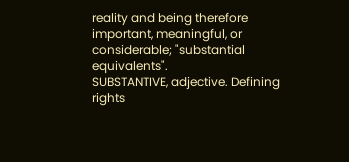reality and being therefore important, meaningful, or considerable; "substantial equivalents".
SUBSTANTIVE, adjective. Defining rights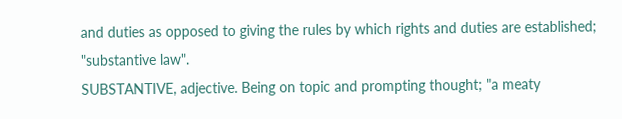and duties as opposed to giving the rules by which rights and duties are established; "substantive law".
SUBSTANTIVE, adjective. Being on topic and prompting thought; "a meaty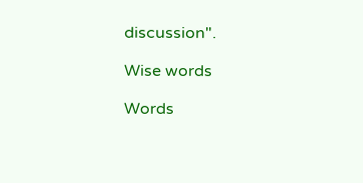discussion".

Wise words

Words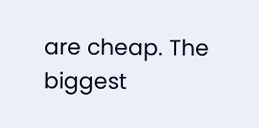are cheap. The biggest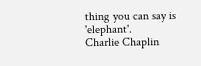thing you can say is 'elephant'.
Charlie Chaplin